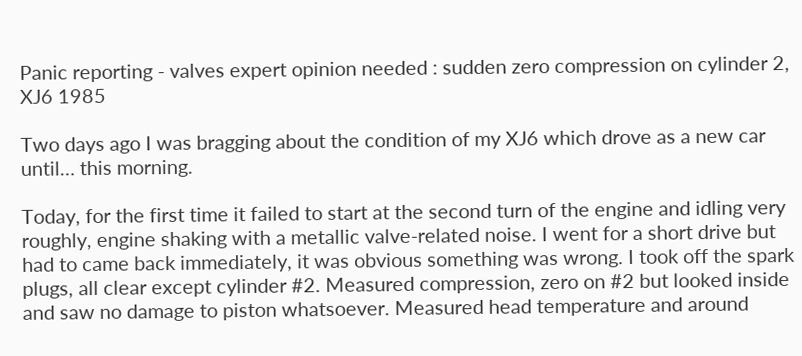Panic reporting - valves expert opinion needed : sudden zero compression on cylinder 2, XJ6 1985

Two days ago I was bragging about the condition of my XJ6 which drove as a new car until… this morning.

Today, for the first time it failed to start at the second turn of the engine and idling very roughly, engine shaking with a metallic valve-related noise. I went for a short drive but had to came back immediately, it was obvious something was wrong. I took off the spark plugs, all clear except cylinder #2. Measured compression, zero on #2 but looked inside and saw no damage to piston whatsoever. Measured head temperature and around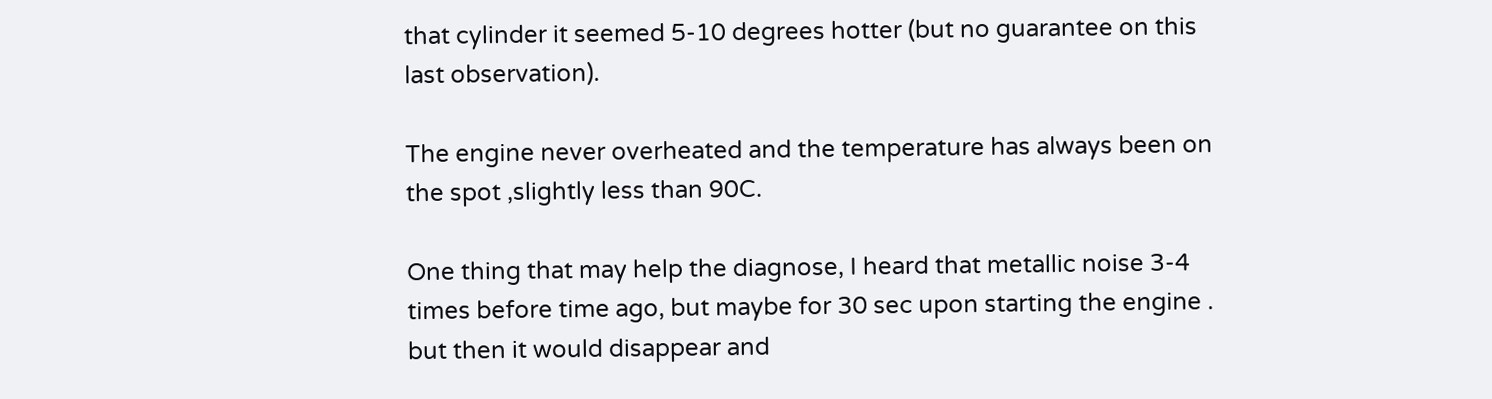that cylinder it seemed 5-10 degrees hotter (but no guarantee on this last observation).

The engine never overheated and the temperature has always been on the spot ,slightly less than 90C.

One thing that may help the diagnose, I heard that metallic noise 3-4 times before time ago, but maybe for 30 sec upon starting the engine . but then it would disappear and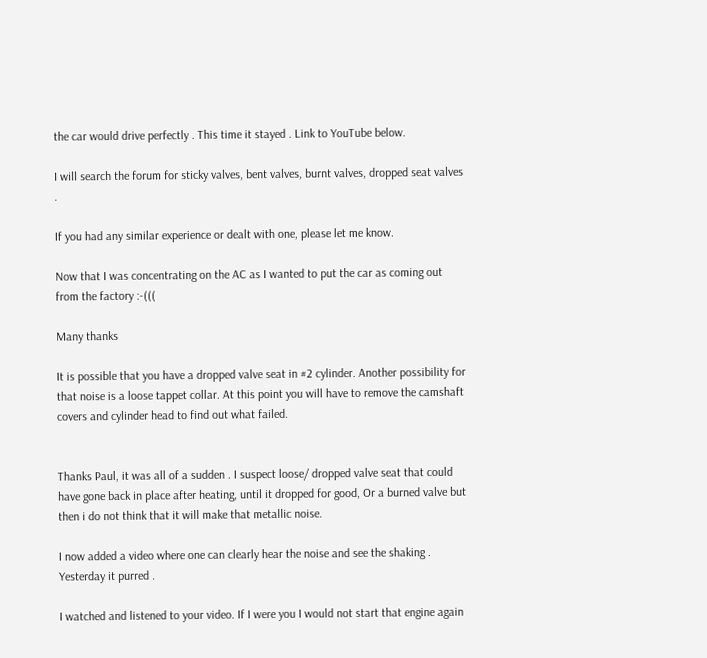the car would drive perfectly . This time it stayed . Link to YouTube below.

I will search the forum for sticky valves, bent valves, burnt valves, dropped seat valves .

If you had any similar experience or dealt with one, please let me know.

Now that I was concentrating on the AC as I wanted to put the car as coming out from the factory :-(((

Many thanks

It is possible that you have a dropped valve seat in #2 cylinder. Another possibility for that noise is a loose tappet collar. At this point you will have to remove the camshaft covers and cylinder head to find out what failed.


Thanks Paul, it was all of a sudden . I suspect loose/ dropped valve seat that could have gone back in place after heating, until it dropped for good, Or a burned valve but then i do not think that it will make that metallic noise.

I now added a video where one can clearly hear the noise and see the shaking . Yesterday it purred .

I watched and listened to your video. If I were you I would not start that engine again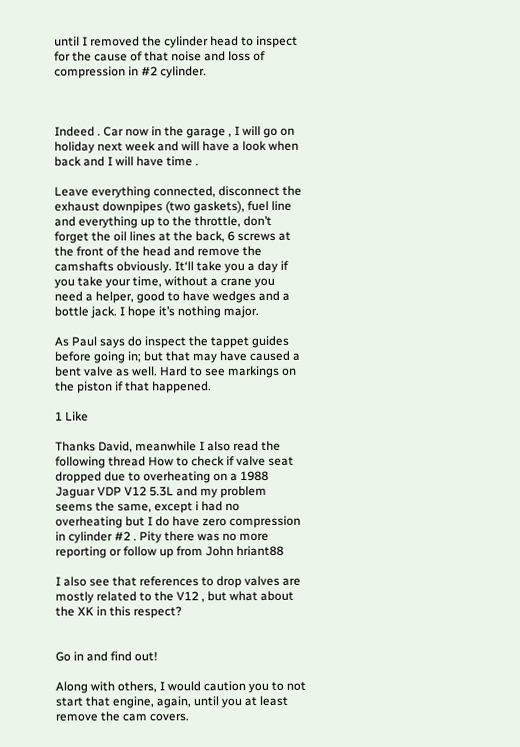until I removed the cylinder head to inspect for the cause of that noise and loss of compression in #2 cylinder.



Indeed . Car now in the garage , I will go on holiday next week and will have a look when back and I will have time .

Leave everything connected, disconnect the exhaust downpipes (two gaskets), fuel line and everything up to the throttle, don’t forget the oil lines at the back, 6 screws at the front of the head and remove the camshafts obviously. It‘ll take you a day if you take your time, without a crane you need a helper, good to have wedges and a bottle jack. I hope it’s nothing major.

As Paul says do inspect the tappet guides before going in; but that may have caused a bent valve as well. Hard to see markings on the piston if that happened.

1 Like

Thanks David, meanwhile I also read the following thread How to check if valve seat dropped due to overheating on a 1988 Jaguar VDP V12 5.3L and my problem seems the same, except i had no overheating but I do have zero compression in cylinder #2 . Pity there was no more reporting or follow up from John hriant88

I also see that references to drop valves are mostly related to the V12 , but what about the XK in this respect?


Go in and find out!

Along with others, I would caution you to not start that engine, again, until you at least remove the cam covers.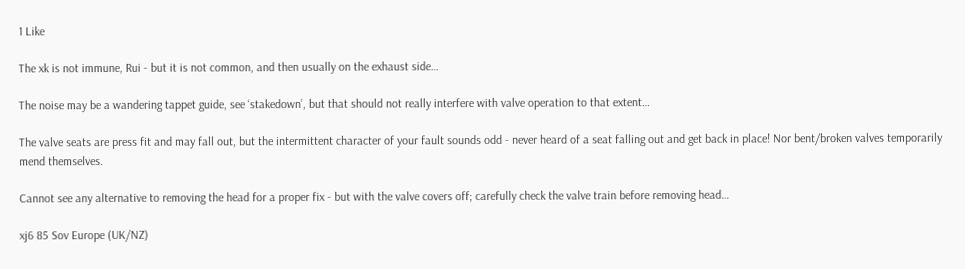1 Like

The xk is not immune, Rui - but it is not common, and then usually on the exhaust side…

The noise may be a wandering tappet guide, see ‘stakedown’, but that should not really interfere with valve operation to that extent…

The valve seats are press fit and may fall out, but the intermittent character of your fault sounds odd - never heard of a seat falling out and get back in place! Nor bent/broken valves temporarily mend themselves.

Cannot see any alternative to removing the head for a proper fix - but with the valve covers off; carefully check the valve train before removing head…

xj6 85 Sov Europe (UK/NZ)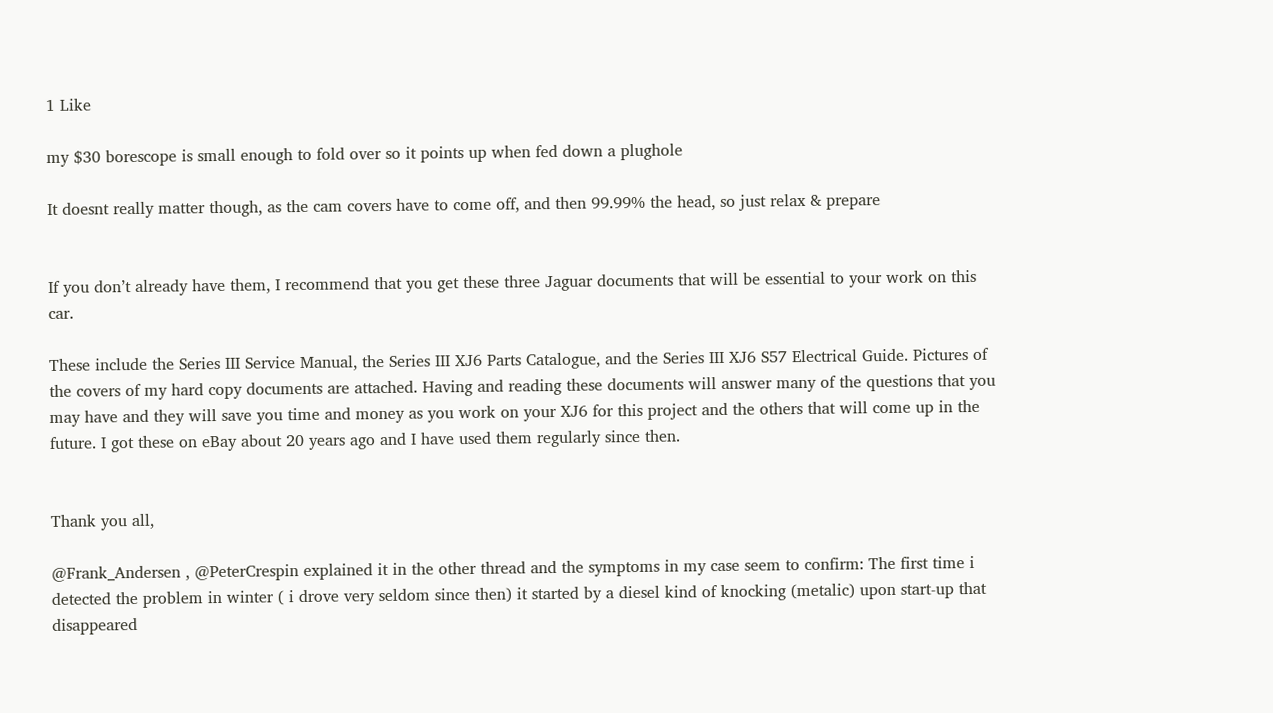1 Like

my $30 borescope is small enough to fold over so it points up when fed down a plughole

It doesnt really matter though, as the cam covers have to come off, and then 99.99% the head, so just relax & prepare


If you don’t already have them, I recommend that you get these three Jaguar documents that will be essential to your work on this car.

These include the Series III Service Manual, the Series III XJ6 Parts Catalogue, and the Series III XJ6 S57 Electrical Guide. Pictures of the covers of my hard copy documents are attached. Having and reading these documents will answer many of the questions that you may have and they will save you time and money as you work on your XJ6 for this project and the others that will come up in the future. I got these on eBay about 20 years ago and I have used them regularly since then.


Thank you all,

@Frank_Andersen , @PeterCrespin explained it in the other thread and the symptoms in my case seem to confirm: The first time i detected the problem in winter ( i drove very seldom since then) it started by a diesel kind of knocking (metalic) upon start-up that disappeared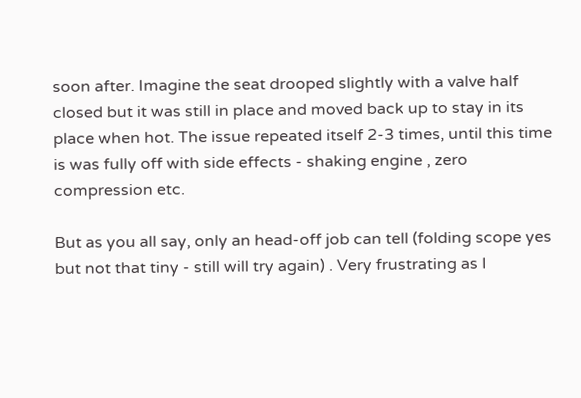soon after. Imagine the seat drooped slightly with a valve half closed but it was still in place and moved back up to stay in its place when hot. The issue repeated itself 2-3 times, until this time is was fully off with side effects - shaking engine , zero compression etc.

But as you all say, only an head-off job can tell (folding scope yes but not that tiny - still will try again) . Very frustrating as I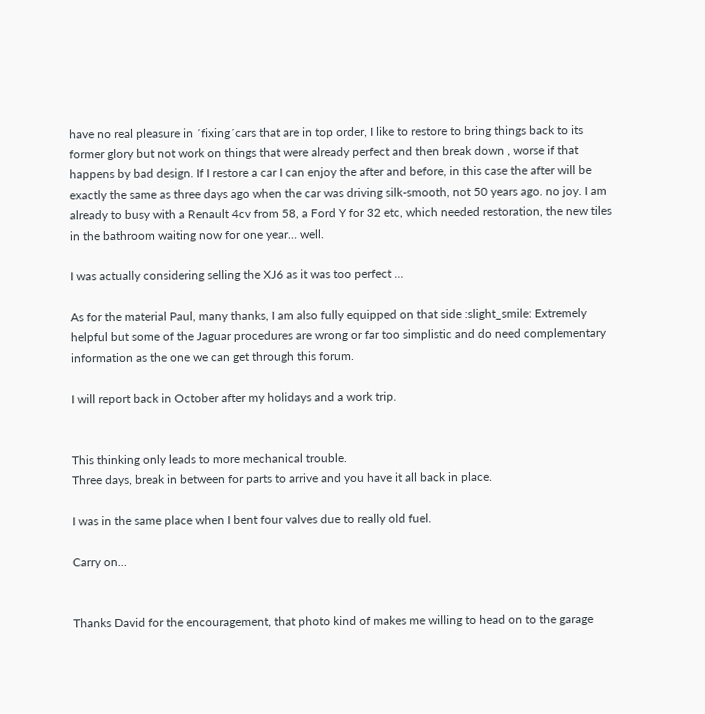have no real pleasure in ´fixing´cars that are in top order, I like to restore to bring things back to its former glory but not work on things that were already perfect and then break down , worse if that happens by bad design. If I restore a car I can enjoy the after and before, in this case the after will be exactly the same as three days ago when the car was driving silk-smooth, not 50 years ago. no joy. I am already to busy with a Renault 4cv from 58, a Ford Y for 32 etc, which needed restoration, the new tiles in the bathroom waiting now for one year… well.

I was actually considering selling the XJ6 as it was too perfect …

As for the material Paul, many thanks, I am also fully equipped on that side :slight_smile: Extremely helpful but some of the Jaguar procedures are wrong or far too simplistic and do need complementary information as the one we can get through this forum.

I will report back in October after my holidays and a work trip.


This thinking only leads to more mechanical trouble.
Three days, break in between for parts to arrive and you have it all back in place.

I was in the same place when I bent four valves due to really old fuel.

Carry on…


Thanks David for the encouragement, that photo kind of makes me willing to head on to the garage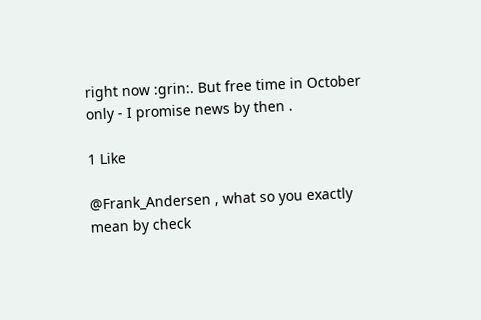right now :grin:. But free time in October only - I promise news by then .

1 Like

@Frank_Andersen , what so you exactly mean by check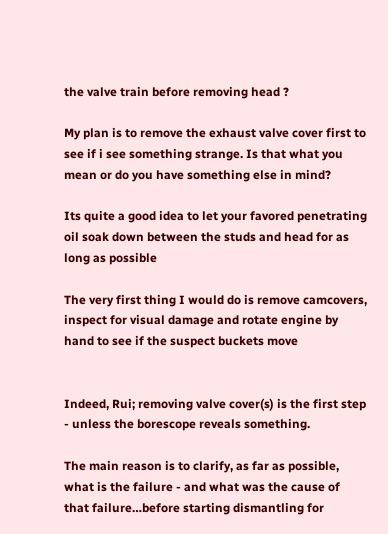the valve train before removing head ?

My plan is to remove the exhaust valve cover first to see if i see something strange. Is that what you mean or do you have something else in mind?

Its quite a good idea to let your favored penetrating oil soak down between the studs and head for as long as possible

The very first thing I would do is remove camcovers, inspect for visual damage and rotate engine by hand to see if the suspect buckets move


Indeed, Rui; removing valve cover(s) is the first step - unless the borescope reveals something.

The main reason is to clarify, as far as possible, what is the failure - and what was the cause of that failure…before starting dismantling for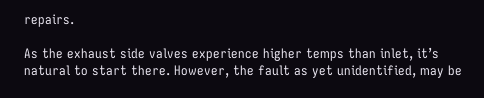repairs.

As the exhaust side valves experience higher temps than inlet, it’s natural to start there. However, the fault as yet unidentified, may be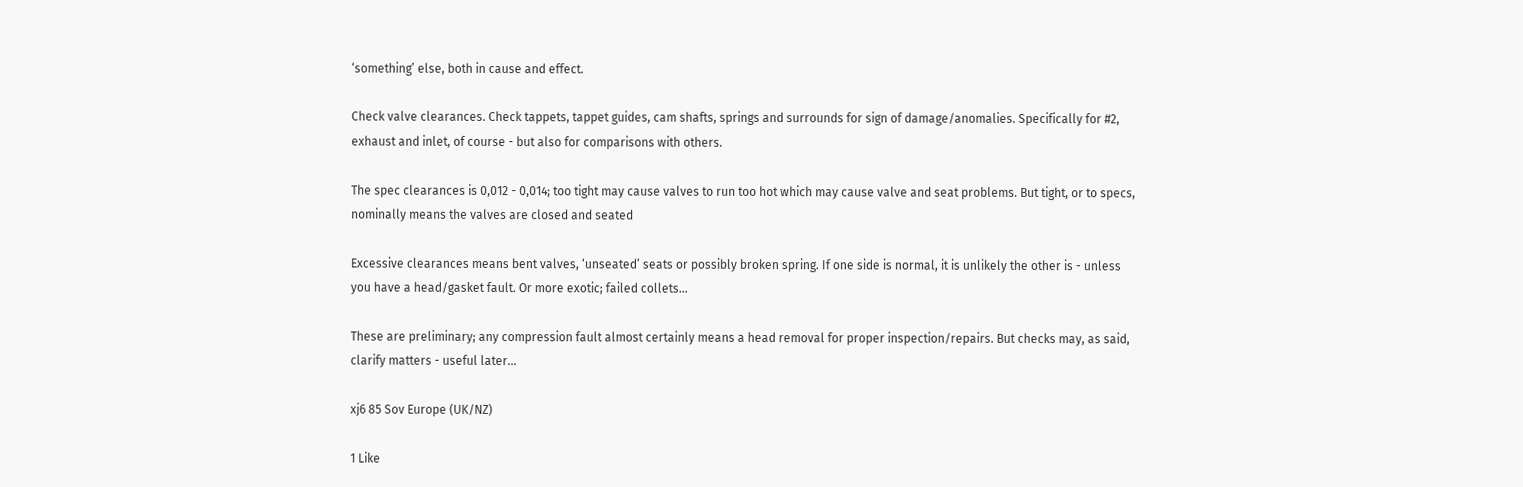‘something’ else, both in cause and effect.

Check valve clearances. Check tappets, tappet guides, cam shafts, springs and surrounds for sign of damage/anomalies. Specifically for #2, exhaust and inlet, of course - but also for comparisons with others.

The spec clearances is 0,012 - 0,014; too tight may cause valves to run too hot which may cause valve and seat problems. But tight, or to specs, nominally means the valves are closed and seated

Excessive clearances means bent valves, ‘unseated’ seats or possibly broken spring. If one side is normal, it is unlikely the other is - unless you have a head/gasket fault. Or more exotic; failed collets…

These are preliminary; any compression fault almost certainly means a head removal for proper inspection/repairs. But checks may, as said, clarify matters - useful later…

xj6 85 Sov Europe (UK/NZ)

1 Like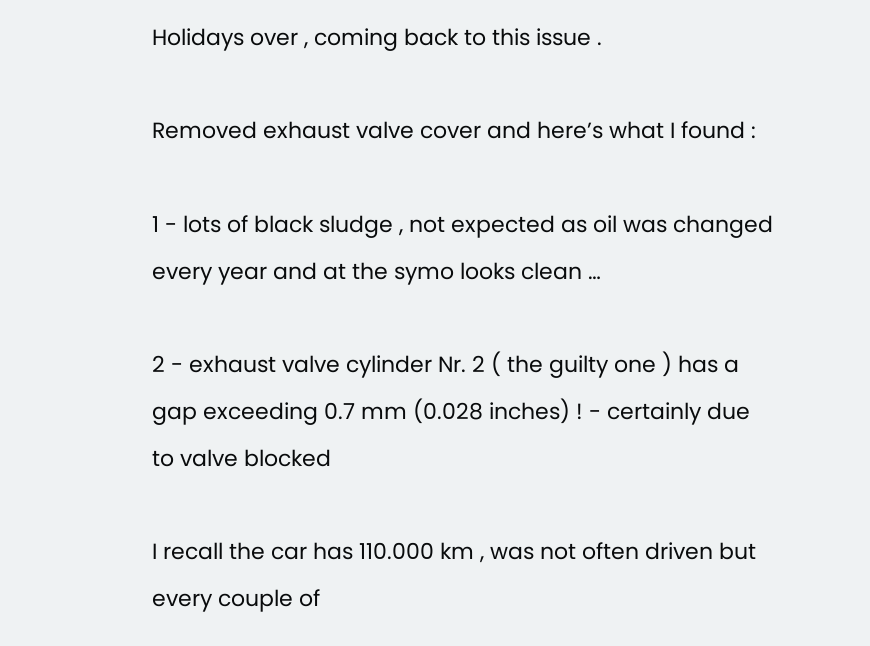Holidays over , coming back to this issue .

Removed exhaust valve cover and here’s what I found :

1 - lots of black sludge , not expected as oil was changed every year and at the symo looks clean …

2 - exhaust valve cylinder Nr. 2 ( the guilty one ) has a gap exceeding 0.7 mm (0.028 inches) ! - certainly due to valve blocked

I recall the car has 110.000 km , was not often driven but every couple of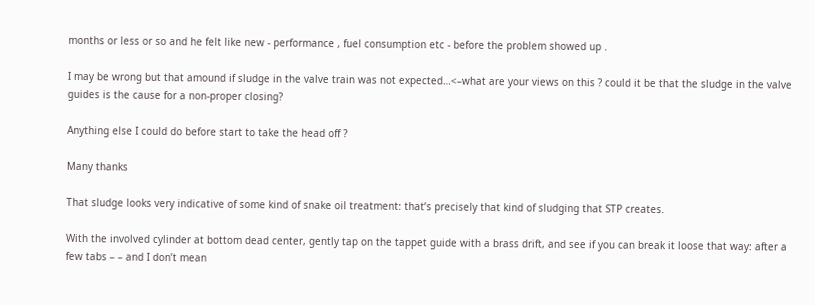months or less or so and he felt like new - performance , fuel consumption etc - before the problem showed up .

I may be wrong but that amound if sludge in the valve train was not expected…<–what are your views on this ? could it be that the sludge in the valve guides is the cause for a non-proper closing?

Anything else I could do before start to take the head off ?

Many thanks

That sludge looks very indicative of some kind of snake oil treatment: that’s precisely that kind of sludging that STP creates.

With the involved cylinder at bottom dead center, gently tap on the tappet guide with a brass drift, and see if you can break it loose that way: after a few tabs – – and I don’t mean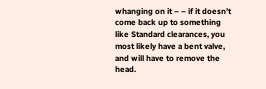whanging on it – – if it doesn’t come back up to something like Standard clearances, you most likely have a bent valve, and will have to remove the head.